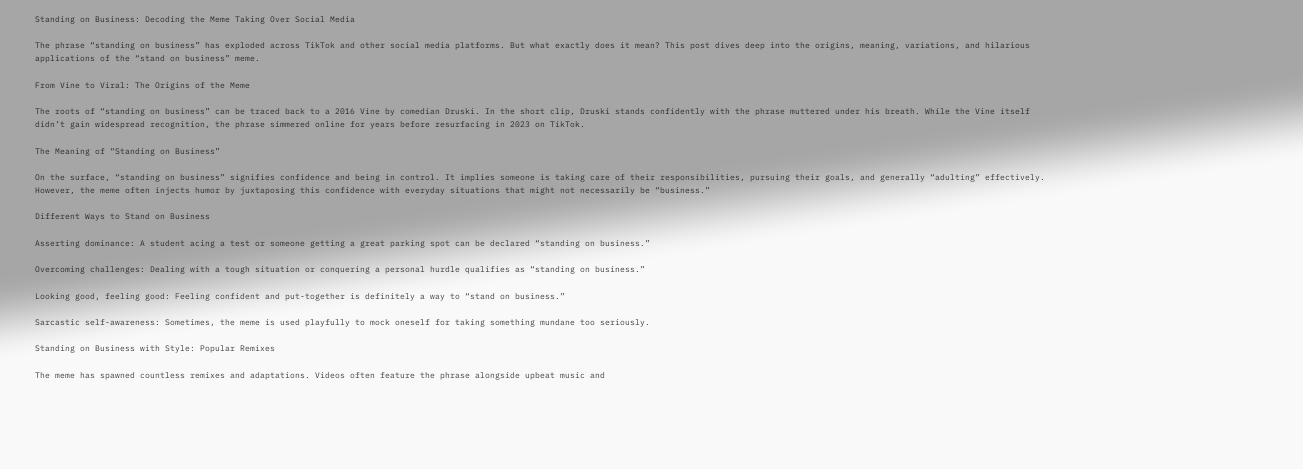Standing on Business: Decoding the Meme Taking Over Social Media

The phrase “standing on business” has exploded across TikTok and other social media platforms. But what exactly does it mean? This post dives deep into the origins, meaning, variations, and hilarious applications of the “stand on business” meme.

From Vine to Viral: The Origins of the Meme

The roots of “standing on business” can be traced back to a 2016 Vine by comedian Druski. In the short clip, Druski stands confidently with the phrase muttered under his breath. While the Vine itself didn’t gain widespread recognition, the phrase simmered online for years before resurfacing in 2023 on TikTok.

The Meaning of “Standing on Business”

On the surface, “standing on business” signifies confidence and being in control. It implies someone is taking care of their responsibilities, pursuing their goals, and generally “adulting” effectively. However, the meme often injects humor by juxtaposing this confidence with everyday situations that might not necessarily be “business.”

Different Ways to Stand on Business

Asserting dominance: A student acing a test or someone getting a great parking spot can be declared “standing on business.”

Overcoming challenges: Dealing with a tough situation or conquering a personal hurdle qualifies as “standing on business.”

Looking good, feeling good: Feeling confident and put-together is definitely a way to “stand on business.”

Sarcastic self-awareness: Sometimes, the meme is used playfully to mock oneself for taking something mundane too seriously.

Standing on Business with Style: Popular Remixes

The meme has spawned countless remixes and adaptations. Videos often feature the phrase alongside upbeat music and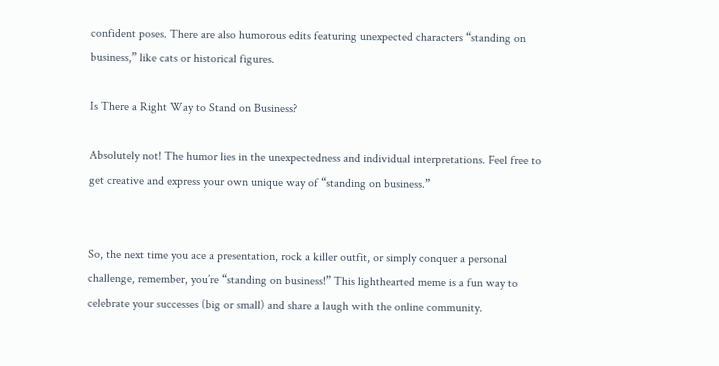confident poses. There are also humorous edits featuring unexpected characters “standing on business,” like cats or historical figures.

Is There a Right Way to Stand on Business?

Absolutely not! The humor lies in the unexpectedness and individual interpretations. Feel free to get creative and express your own unique way of “standing on business.”


So, the next time you ace a presentation, rock a killer outfit, or simply conquer a personal challenge, remember, you’re “standing on business!” This lighthearted meme is a fun way to celebrate your successes (big or small) and share a laugh with the online community.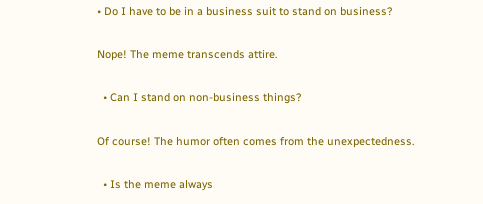• Do I have to be in a business suit to stand on business?

Nope! The meme transcends attire.

  • Can I stand on non-business things?

Of course! The humor often comes from the unexpectedness.

  • Is the meme always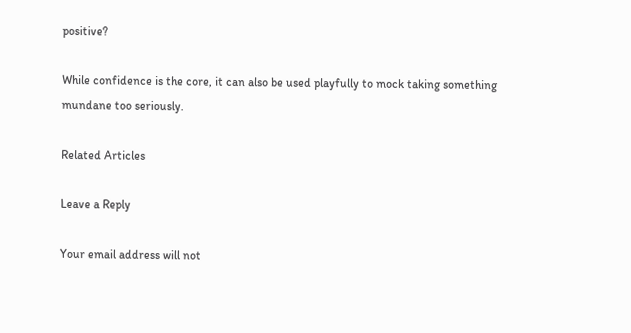positive?

While confidence is the core, it can also be used playfully to mock taking something mundane too seriously.

Related Articles

Leave a Reply

Your email address will not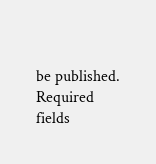be published. Required fields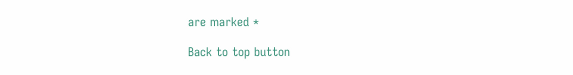are marked *

Back to top button